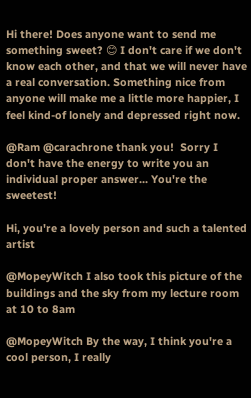Hi there! Does anyone want to send me something sweet? 😊 I don't care if we don't know each other, and that we will never have a real conversation. Something nice from anyone will make me a little more happier, I feel kind-of lonely and depressed right now.

@Ram @carachrone thank you!  Sorry I don't have the energy to write you an individual proper answer... You're the sweetest!

Hi, you're a lovely person and such a talented artist

@MopeyWitch I also took this picture of the buildings and the sky from my lecture room at 10 to 8am

@MopeyWitch By the way, I think you're a cool person, I really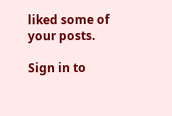liked some of your posts.

Sign in to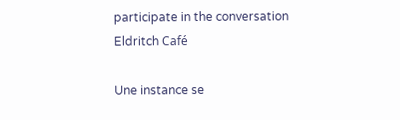participate in the conversation
Eldritch Café

Une instance se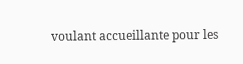voulant accueillante pour les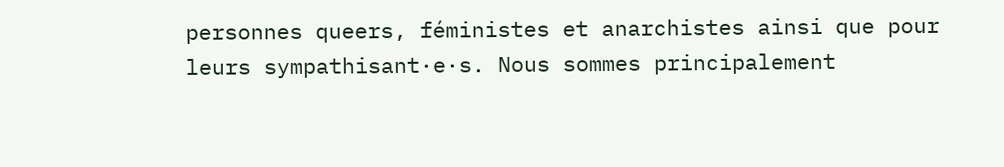personnes queers, féministes et anarchistes ainsi que pour leurs sympathisant·e·s. Nous sommes principalement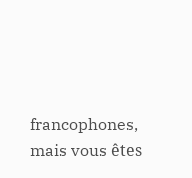francophones, mais vous êtes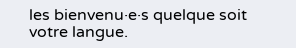les bienvenu·e·s quelque soit votre langue.